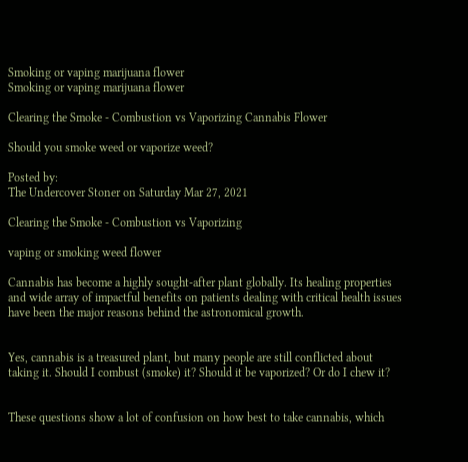Smoking or vaping marijuana flower
Smoking or vaping marijuana flower

Clearing the Smoke - Combustion vs Vaporizing Cannabis Flower

Should you smoke weed or vaporize weed?

Posted by:
The Undercover Stoner on Saturday Mar 27, 2021

Clearing the Smoke - Combustion vs Vaporizing

vaping or smoking weed flower

Cannabis has become a highly sought-after plant globally. Its healing properties and wide array of impactful benefits on patients dealing with critical health issues have been the major reasons behind the astronomical growth.


Yes, cannabis is a treasured plant, but many people are still conflicted about taking it. Should I combust (smoke) it? Should it be vaporized? Or do I chew it?


These questions show a lot of confusion on how best to take cannabis, which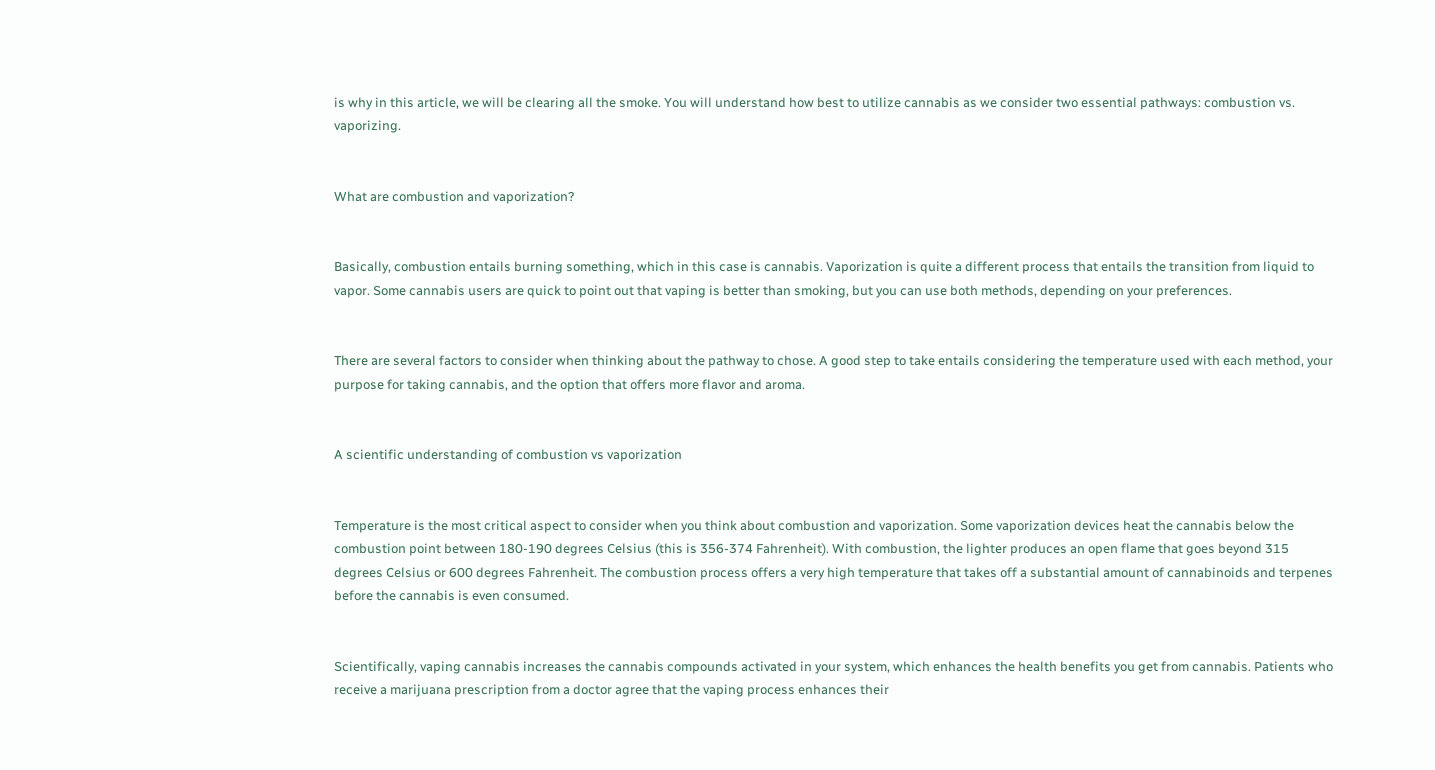is why in this article, we will be clearing all the smoke. You will understand how best to utilize cannabis as we consider two essential pathways: combustion vs. vaporizing.


What are combustion and vaporization?


Basically, combustion entails burning something, which in this case is cannabis. Vaporization is quite a different process that entails the transition from liquid to vapor. Some cannabis users are quick to point out that vaping is better than smoking, but you can use both methods, depending on your preferences.


There are several factors to consider when thinking about the pathway to chose. A good step to take entails considering the temperature used with each method, your purpose for taking cannabis, and the option that offers more flavor and aroma.


A scientific understanding of combustion vs vaporization


Temperature is the most critical aspect to consider when you think about combustion and vaporization. Some vaporization devices heat the cannabis below the combustion point between 180-190 degrees Celsius (this is 356-374 Fahrenheit). With combustion, the lighter produces an open flame that goes beyond 315 degrees Celsius or 600 degrees Fahrenheit. The combustion process offers a very high temperature that takes off a substantial amount of cannabinoids and terpenes before the cannabis is even consumed.


Scientifically, vaping cannabis increases the cannabis compounds activated in your system, which enhances the health benefits you get from cannabis. Patients who receive a marijuana prescription from a doctor agree that the vaping process enhances their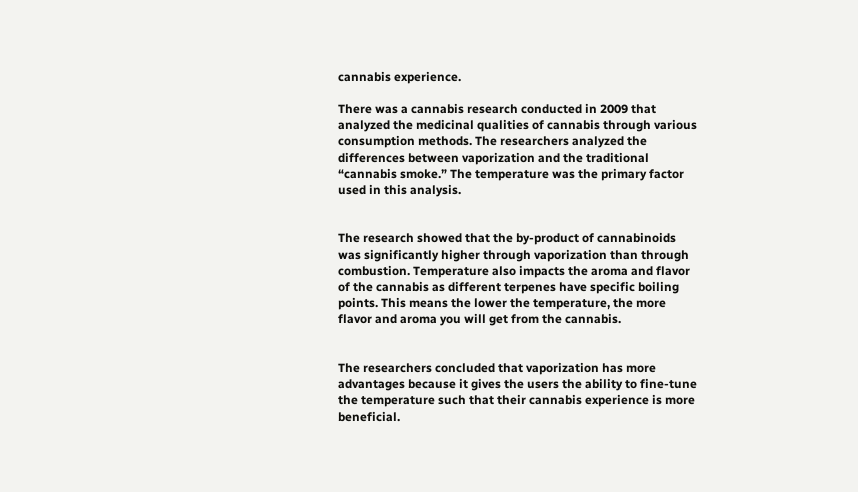cannabis experience.

There was a cannabis research conducted in 2009 that analyzed the medicinal qualities of cannabis through various consumption methods. The researchers analyzed the differences between vaporization and the traditional “cannabis smoke.” The temperature was the primary factor used in this analysis.


The research showed that the by-product of cannabinoids was significantly higher through vaporization than through combustion. Temperature also impacts the aroma and flavor of the cannabis as different terpenes have specific boiling points. This means the lower the temperature, the more flavor and aroma you will get from the cannabis.


The researchers concluded that vaporization has more advantages because it gives the users the ability to fine-tune the temperature such that their cannabis experience is more beneficial.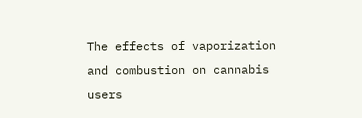The effects of vaporization and combustion on cannabis users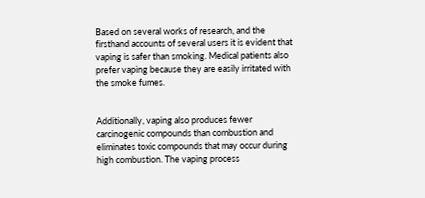Based on several works of research, and the firsthand accounts of several users it is evident that vaping is safer than smoking. Medical patients also prefer vaping because they are easily irritated with the smoke fumes.


Additionally, vaping also produces fewer carcinogenic compounds than combustion and eliminates toxic compounds that may occur during high combustion. The vaping process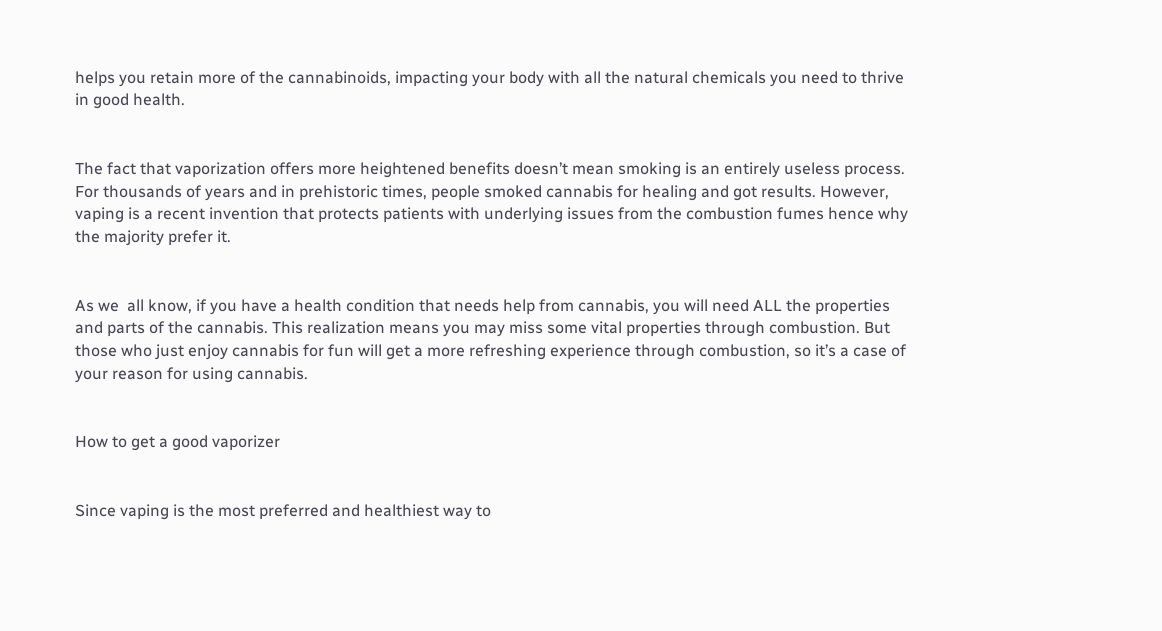helps you retain more of the cannabinoids, impacting your body with all the natural chemicals you need to thrive in good health.


The fact that vaporization offers more heightened benefits doesn’t mean smoking is an entirely useless process. For thousands of years and in prehistoric times, people smoked cannabis for healing and got results. However, vaping is a recent invention that protects patients with underlying issues from the combustion fumes hence why the majority prefer it.


As we  all know, if you have a health condition that needs help from cannabis, you will need ALL the properties and parts of the cannabis. This realization means you may miss some vital properties through combustion. But those who just enjoy cannabis for fun will get a more refreshing experience through combustion, so it’s a case of your reason for using cannabis.


How to get a good vaporizer


Since vaping is the most preferred and healthiest way to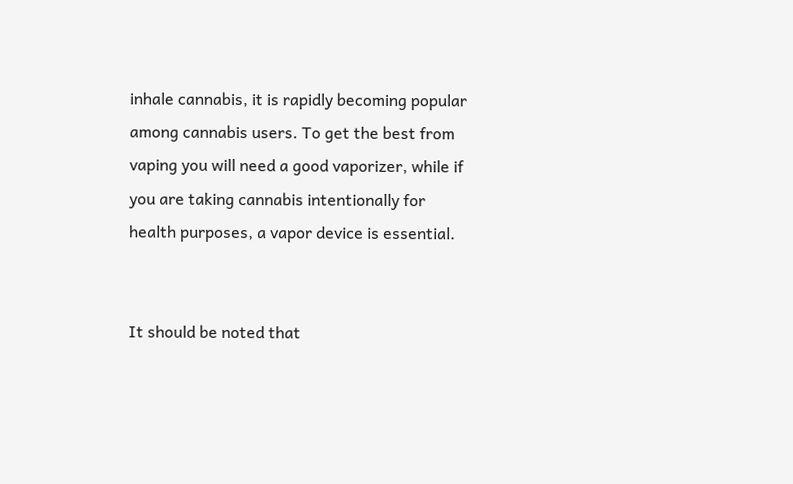inhale cannabis, it is rapidly becoming popular among cannabis users. To get the best from vaping you will need a good vaporizer, while if you are taking cannabis intentionally for health purposes, a vapor device is essential.


It should be noted that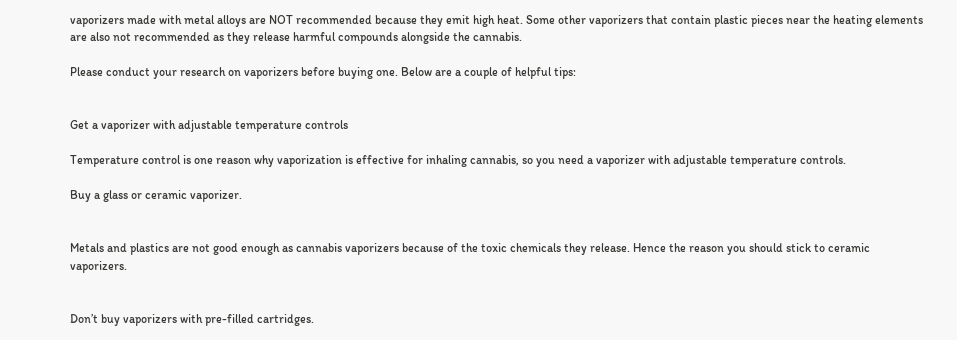vaporizers made with metal alloys are NOT recommended because they emit high heat. Some other vaporizers that contain plastic pieces near the heating elements are also not recommended as they release harmful compounds alongside the cannabis.

Please conduct your research on vaporizers before buying one. Below are a couple of helpful tips:


Get a vaporizer with adjustable temperature controls

Temperature control is one reason why vaporization is effective for inhaling cannabis, so you need a vaporizer with adjustable temperature controls.

Buy a glass or ceramic vaporizer.


Metals and plastics are not good enough as cannabis vaporizers because of the toxic chemicals they release. Hence the reason you should stick to ceramic vaporizers.


Don’t buy vaporizers with pre-filled cartridges.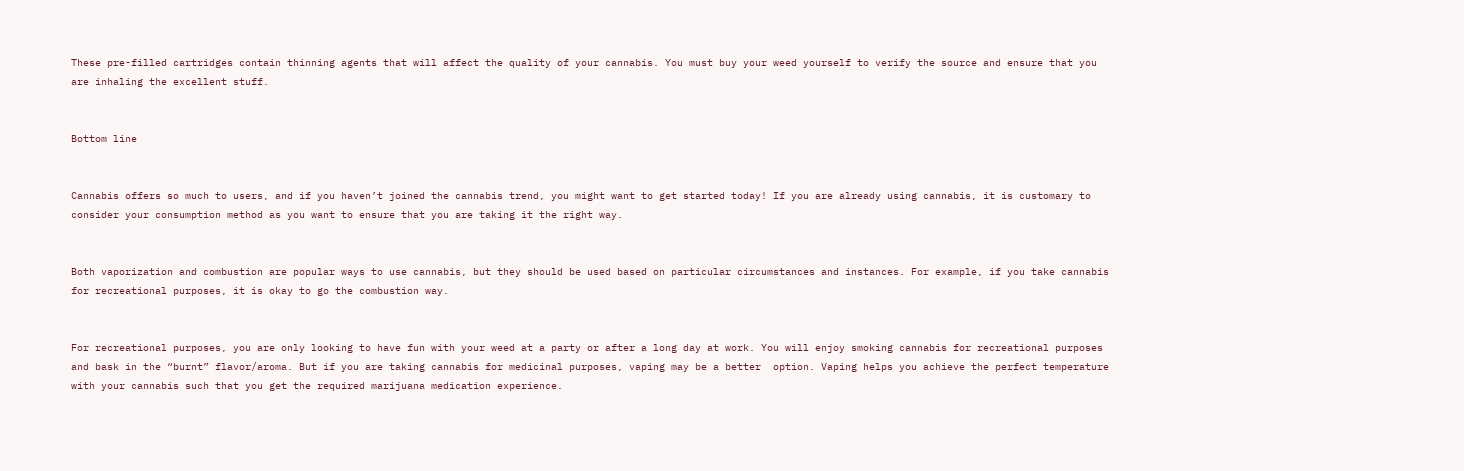These pre-filled cartridges contain thinning agents that will affect the quality of your cannabis. You must buy your weed yourself to verify the source and ensure that you are inhaling the excellent stuff.


Bottom line


Cannabis offers so much to users, and if you haven’t joined the cannabis trend, you might want to get started today! If you are already using cannabis, it is customary to consider your consumption method as you want to ensure that you are taking it the right way.


Both vaporization and combustion are popular ways to use cannabis, but they should be used based on particular circumstances and instances. For example, if you take cannabis for recreational purposes, it is okay to go the combustion way.


For recreational purposes, you are only looking to have fun with your weed at a party or after a long day at work. You will enjoy smoking cannabis for recreational purposes and bask in the “burnt” flavor/aroma. But if you are taking cannabis for medicinal purposes, vaping may be a better  option. Vaping helps you achieve the perfect temperature with your cannabis such that you get the required marijuana medication experience.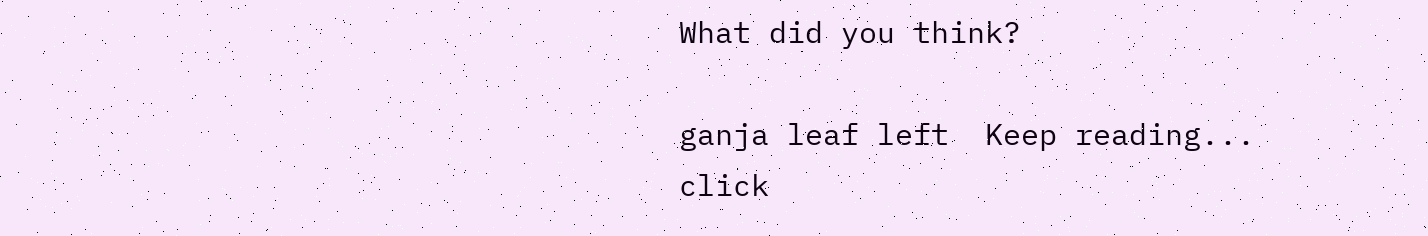What did you think?

ganja leaf left  Keep reading... click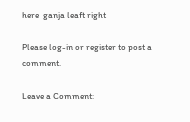here  ganja leaft right

Please log-in or register to post a comment.

Leave a Comment: